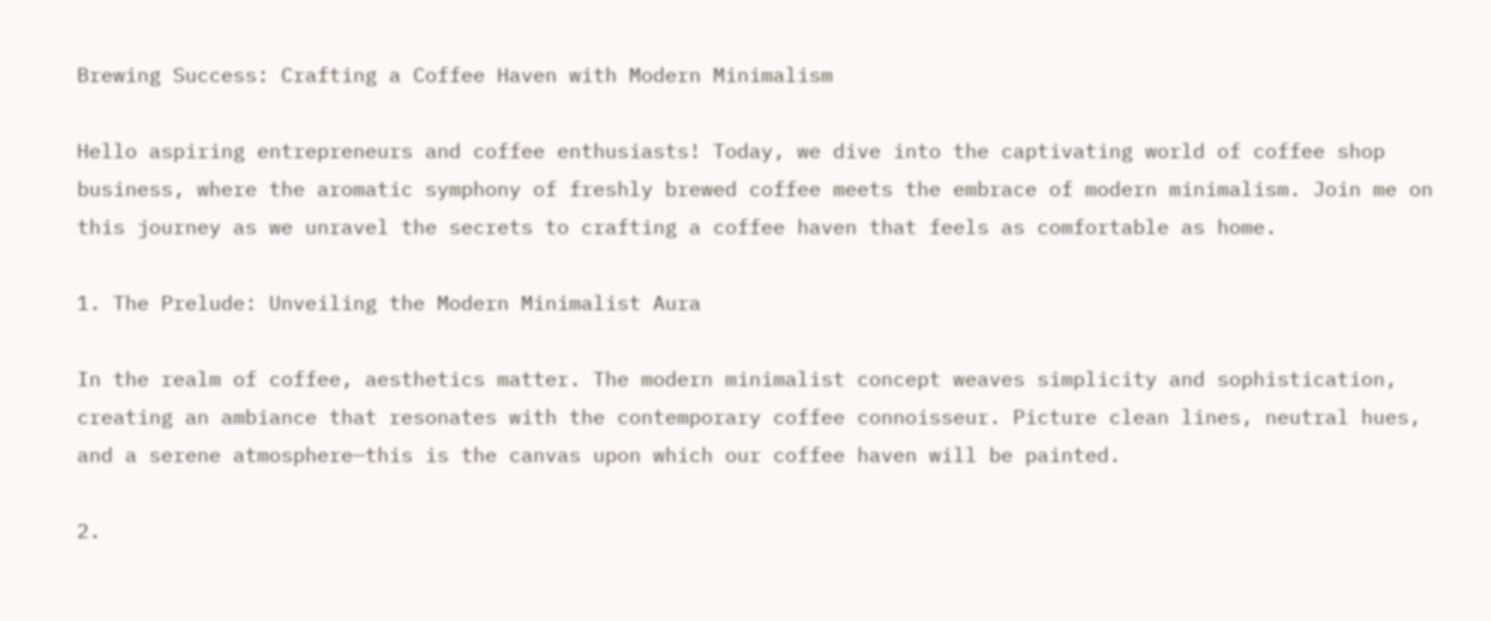Brewing Success: Crafting a Coffee Haven with Modern Minimalism

Hello aspiring entrepreneurs and coffee enthusiasts! Today, we dive into the captivating world of coffee shop business, where the aromatic symphony of freshly brewed coffee meets the embrace of modern minimalism. Join me on this journey as we unravel the secrets to crafting a coffee haven that feels as comfortable as home.

1. The Prelude: Unveiling the Modern Minimalist Aura

In the realm of coffee, aesthetics matter. The modern minimalist concept weaves simplicity and sophistication, creating an ambiance that resonates with the contemporary coffee connoisseur. Picture clean lines, neutral hues, and a serene atmosphere—this is the canvas upon which our coffee haven will be painted.

2.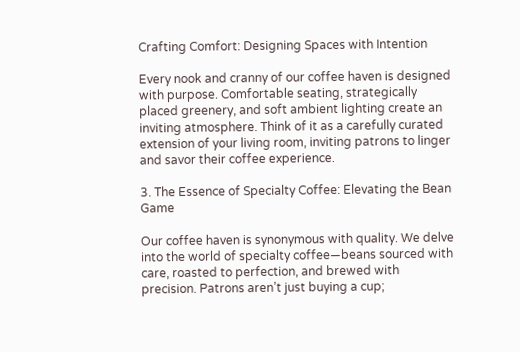Crafting Comfort: Designing Spaces with Intention

Every nook and cranny of our coffee haven is designed with purpose. Comfortable seating, strategically placed greenery, and soft ambient lighting create an inviting atmosphere. Think of it as a carefully curated extension of your living room, inviting patrons to linger and savor their coffee experience.

3. The Essence of Specialty Coffee: Elevating the Bean Game

Our coffee haven is synonymous with quality. We delve into the world of specialty coffee—beans sourced with care, roasted to perfection, and brewed with precision. Patrons aren’t just buying a cup;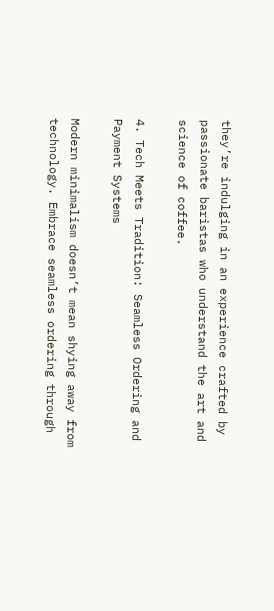they’re indulging in an experience crafted by passionate baristas who understand the art and science of coffee.

4. Tech Meets Tradition: Seamless Ordering and Payment Systems

Modern minimalism doesn’t mean shying away from technology. Embrace seamless ordering through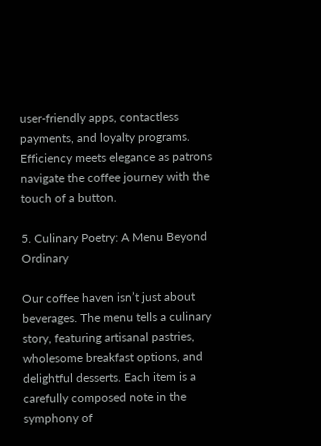user-friendly apps, contactless payments, and loyalty programs. Efficiency meets elegance as patrons navigate the coffee journey with the touch of a button.

5. Culinary Poetry: A Menu Beyond Ordinary

Our coffee haven isn’t just about beverages. The menu tells a culinary story, featuring artisanal pastries, wholesome breakfast options, and delightful desserts. Each item is a carefully composed note in the symphony of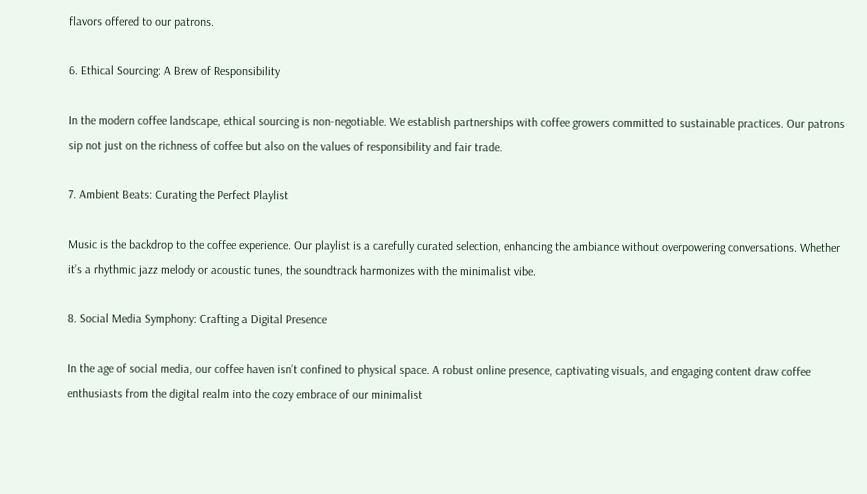flavors offered to our patrons.

6. Ethical Sourcing: A Brew of Responsibility

In the modern coffee landscape, ethical sourcing is non-negotiable. We establish partnerships with coffee growers committed to sustainable practices. Our patrons sip not just on the richness of coffee but also on the values of responsibility and fair trade.

7. Ambient Beats: Curating the Perfect Playlist

Music is the backdrop to the coffee experience. Our playlist is a carefully curated selection, enhancing the ambiance without overpowering conversations. Whether it’s a rhythmic jazz melody or acoustic tunes, the soundtrack harmonizes with the minimalist vibe.

8. Social Media Symphony: Crafting a Digital Presence

In the age of social media, our coffee haven isn’t confined to physical space. A robust online presence, captivating visuals, and engaging content draw coffee enthusiasts from the digital realm into the cozy embrace of our minimalist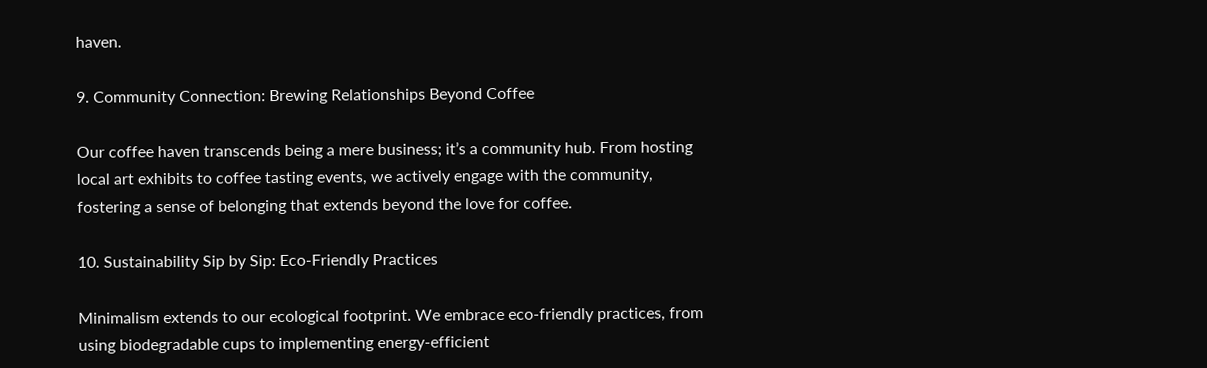haven.

9. Community Connection: Brewing Relationships Beyond Coffee

Our coffee haven transcends being a mere business; it’s a community hub. From hosting local art exhibits to coffee tasting events, we actively engage with the community, fostering a sense of belonging that extends beyond the love for coffee.

10. Sustainability Sip by Sip: Eco-Friendly Practices

Minimalism extends to our ecological footprint. We embrace eco-friendly practices, from using biodegradable cups to implementing energy-efficient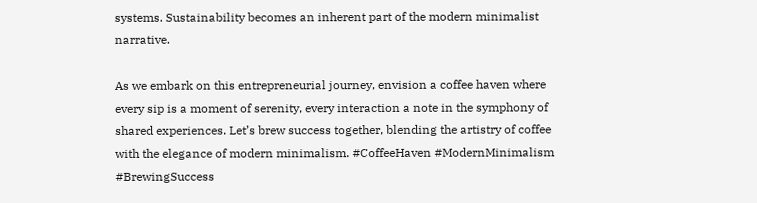systems. Sustainability becomes an inherent part of the modern minimalist narrative.

As we embark on this entrepreneurial journey, envision a coffee haven where every sip is a moment of serenity, every interaction a note in the symphony of shared experiences. Let’s brew success together, blending the artistry of coffee with the elegance of modern minimalism. #CoffeeHaven #ModernMinimalism #BrewingSuccess